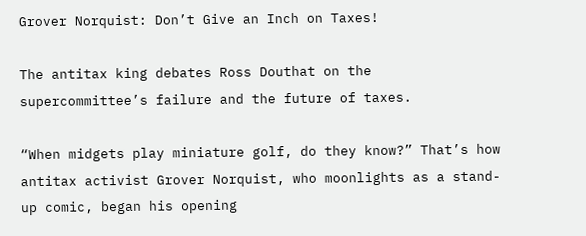Grover Norquist: Don’t Give an Inch on Taxes!

The antitax king debates Ross Douthat on the supercommittee’s failure and the future of taxes.

“When midgets play miniature golf, do they know?” That’s how antitax activist Grover Norquist, who moonlights as a stand-up comic, began his opening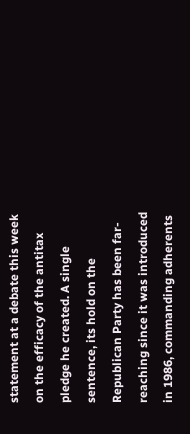statement at a debate this week on the efficacy of the antitax pledge he created. A single sentence, its hold on the Republican Party has been far-reaching since it was introduced in 1986, commanding adherents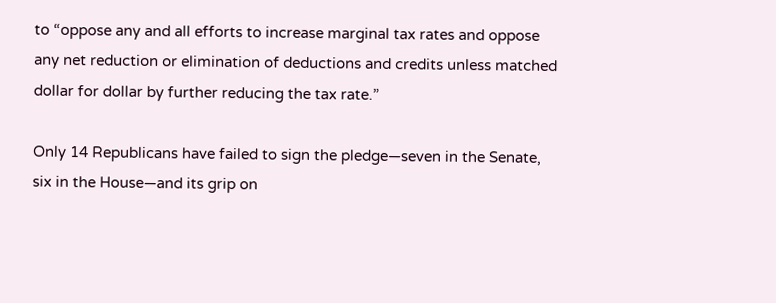to “oppose any and all efforts to increase marginal tax rates and oppose any net reduction or elimination of deductions and credits unless matched dollar for dollar by further reducing the tax rate.”

Only 14 Republicans have failed to sign the pledge—seven in the Senate, six in the House—and its grip on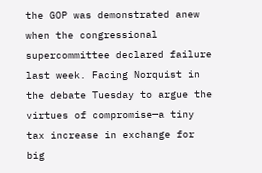the GOP was demonstrated anew when the congressional supercommittee declared failure last week. Facing Norquist in the debate Tuesday to argue the virtues of compromise—a tiny tax increase in exchange for big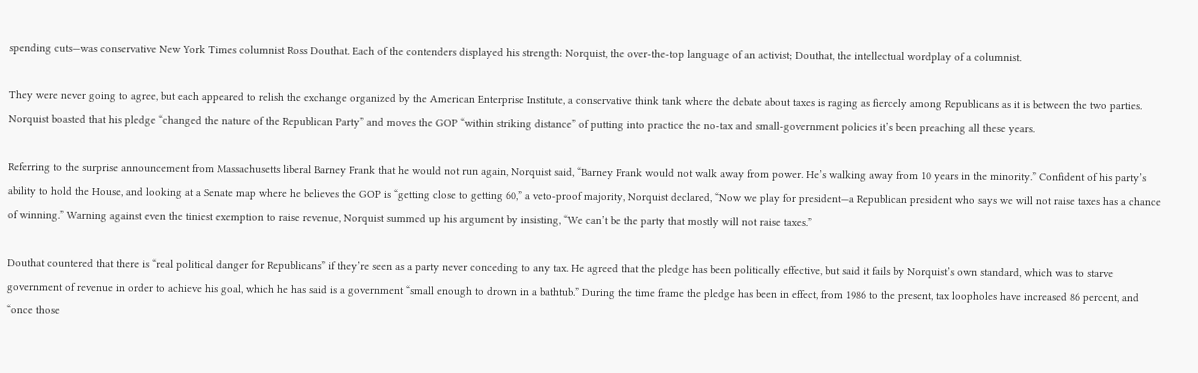spending cuts—was conservative New York Times columnist Ross Douthat. Each of the contenders displayed his strength: Norquist, the over-the-top language of an activist; Douthat, the intellectual wordplay of a columnist.

They were never going to agree, but each appeared to relish the exchange organized by the American Enterprise Institute, a conservative think tank where the debate about taxes is raging as fiercely among Republicans as it is between the two parties. Norquist boasted that his pledge “changed the nature of the Republican Party” and moves the GOP “within striking distance” of putting into practice the no-tax and small-government policies it’s been preaching all these years.

Referring to the surprise announcement from Massachusetts liberal Barney Frank that he would not run again, Norquist said, “Barney Frank would not walk away from power. He’s walking away from 10 years in the minority.” Confident of his party’s ability to hold the House, and looking at a Senate map where he believes the GOP is “getting close to getting 60,” a veto-proof majority, Norquist declared, “Now we play for president—a Republican president who says we will not raise taxes has a chance of winning.” Warning against even the tiniest exemption to raise revenue, Norquist summed up his argument by insisting, “We can’t be the party that mostly will not raise taxes.”

Douthat countered that there is “real political danger for Republicans” if they’re seen as a party never conceding to any tax. He agreed that the pledge has been politically effective, but said it fails by Norquist’s own standard, which was to starve government of revenue in order to achieve his goal, which he has said is a government “small enough to drown in a bathtub.” During the time frame the pledge has been in effect, from 1986 to the present, tax loopholes have increased 86 percent, and “once those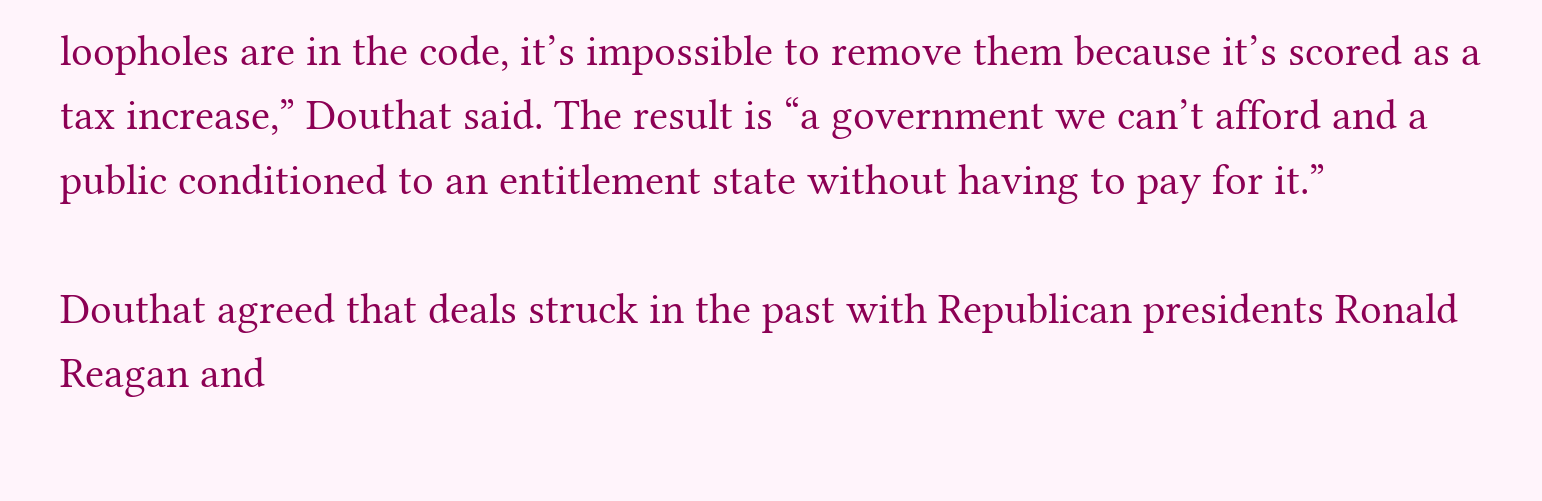loopholes are in the code, it’s impossible to remove them because it’s scored as a tax increase,” Douthat said. The result is “a government we can’t afford and a public conditioned to an entitlement state without having to pay for it.”

Douthat agreed that deals struck in the past with Republican presidents Ronald Reagan and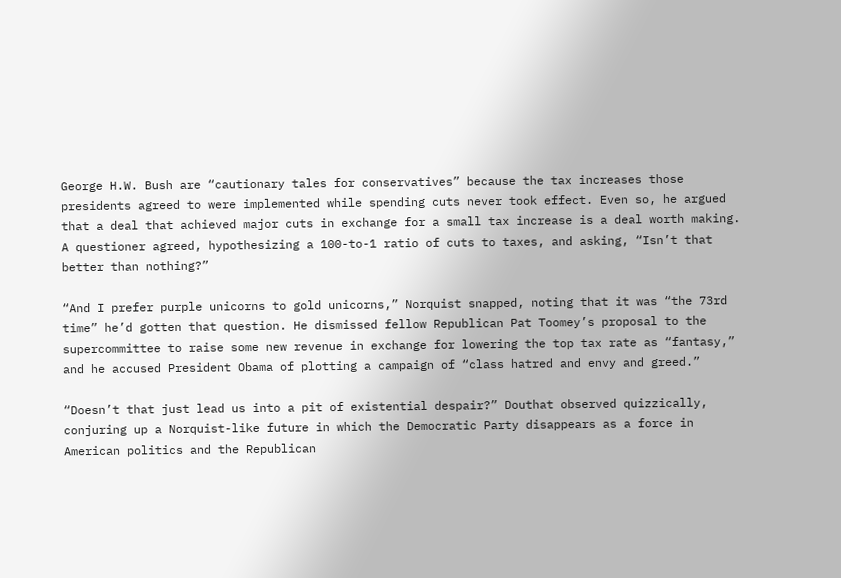George H.W. Bush are “cautionary tales for conservatives” because the tax increases those presidents agreed to were implemented while spending cuts never took effect. Even so, he argued that a deal that achieved major cuts in exchange for a small tax increase is a deal worth making. A questioner agreed, hypothesizing a 100-to-1 ratio of cuts to taxes, and asking, “Isn’t that better than nothing?”

“And I prefer purple unicorns to gold unicorns,” Norquist snapped, noting that it was “the 73rd time” he’d gotten that question. He dismissed fellow Republican Pat Toomey’s proposal to the supercommittee to raise some new revenue in exchange for lowering the top tax rate as “fantasy,” and he accused President Obama of plotting a campaign of “class hatred and envy and greed.”

“Doesn’t that just lead us into a pit of existential despair?” Douthat observed quizzically, conjuring up a Norquist-like future in which the Democratic Party disappears as a force in American politics and the Republican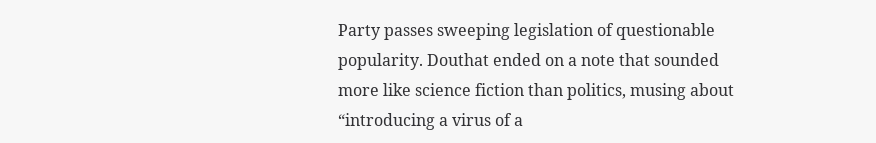Party passes sweeping legislation of questionable popularity. Douthat ended on a note that sounded more like science fiction than politics, musing about “introducing a virus of a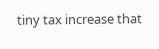tiny tax increase that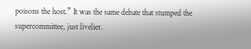poisons the host.” It was the same debate that stumped the supercommittee, just livelier.